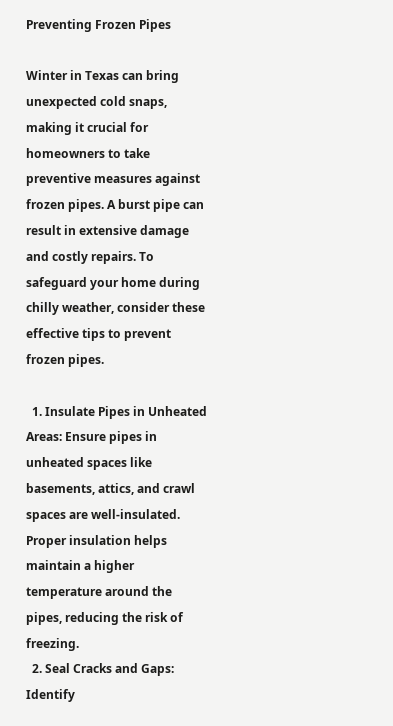Preventing Frozen Pipes

Winter in Texas can bring unexpected cold snaps, making it crucial for homeowners to take preventive measures against frozen pipes. A burst pipe can result in extensive damage and costly repairs. To safeguard your home during chilly weather, consider these effective tips to prevent frozen pipes.

  1. Insulate Pipes in Unheated Areas: Ensure pipes in unheated spaces like basements, attics, and crawl spaces are well-insulated. Proper insulation helps maintain a higher temperature around the pipes, reducing the risk of freezing.
  2. Seal Cracks and Gaps: Identify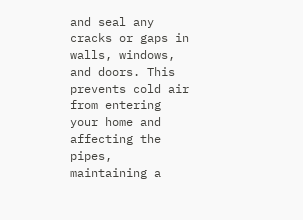and seal any cracks or gaps in walls, windows, and doors. This prevents cold air from entering your home and affecting the pipes, maintaining a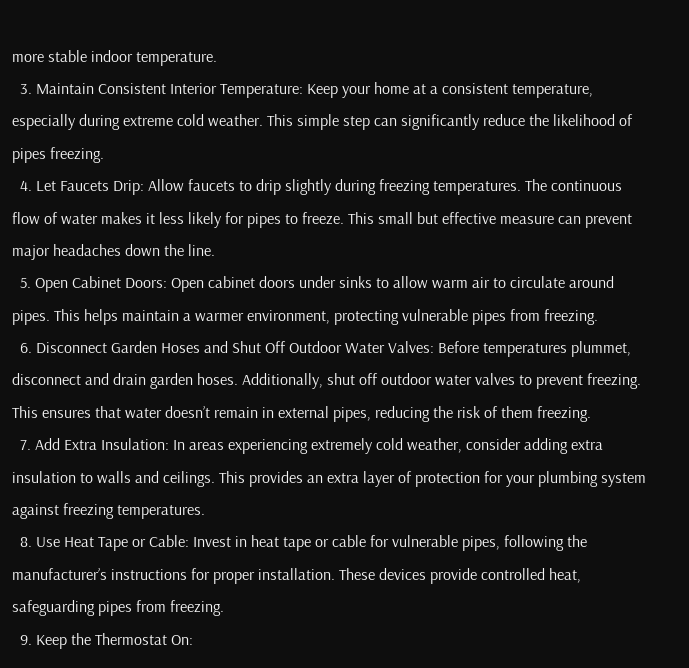more stable indoor temperature.
  3. Maintain Consistent Interior Temperature: Keep your home at a consistent temperature, especially during extreme cold weather. This simple step can significantly reduce the likelihood of pipes freezing.
  4. Let Faucets Drip: Allow faucets to drip slightly during freezing temperatures. The continuous flow of water makes it less likely for pipes to freeze. This small but effective measure can prevent major headaches down the line.
  5. Open Cabinet Doors: Open cabinet doors under sinks to allow warm air to circulate around pipes. This helps maintain a warmer environment, protecting vulnerable pipes from freezing.
  6. Disconnect Garden Hoses and Shut Off Outdoor Water Valves: Before temperatures plummet, disconnect and drain garden hoses. Additionally, shut off outdoor water valves to prevent freezing. This ensures that water doesn’t remain in external pipes, reducing the risk of them freezing.
  7. Add Extra Insulation: In areas experiencing extremely cold weather, consider adding extra insulation to walls and ceilings. This provides an extra layer of protection for your plumbing system against freezing temperatures.
  8. Use Heat Tape or Cable: Invest in heat tape or cable for vulnerable pipes, following the manufacturer’s instructions for proper installation. These devices provide controlled heat, safeguarding pipes from freezing.
  9. Keep the Thermostat On: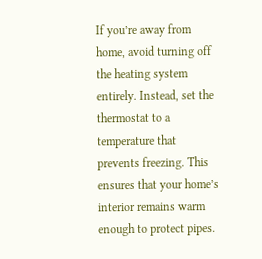If you’re away from home, avoid turning off the heating system entirely. Instead, set the thermostat to a temperature that prevents freezing. This ensures that your home’s interior remains warm enough to protect pipes.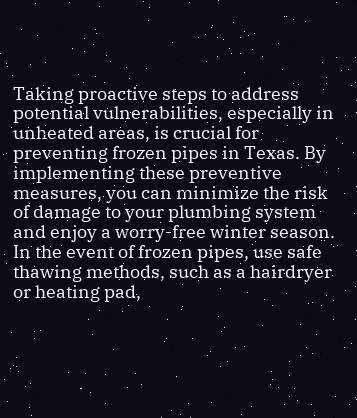Taking proactive steps to address potential vulnerabilities, especially in unheated areas, is crucial for preventing frozen pipes in Texas. By implementing these preventive measures, you can minimize the risk of damage to your plumbing system and enjoy a worry-free winter season. In the event of frozen pipes, use safe thawing methods, such as a hairdryer or heating pad,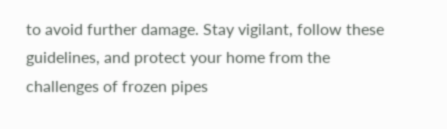to avoid further damage. Stay vigilant, follow these guidelines, and protect your home from the challenges of frozen pipes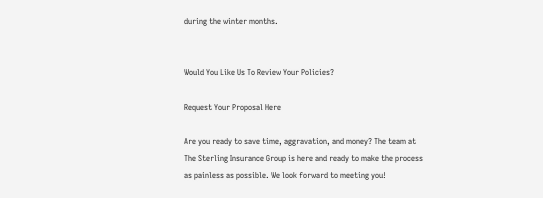during the winter months.


Would You Like Us To Review Your Policies?

Request Your Proposal Here

Are you ready to save time, aggravation, and money? The team at The Sterling Insurance Group is here and ready to make the process as painless as possible. We look forward to meeting you!